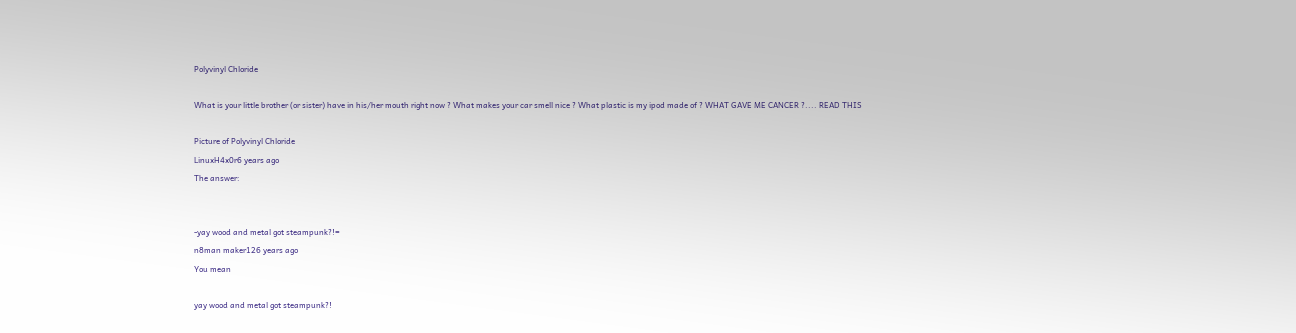Polyvinyl Chloride

What is your little brother (or sister) have in his/her mouth right now ? What makes your car smell nice ? What plastic is my ipod made of ? WHAT GAVE ME CANCER ?.... READ THIS

Picture of Polyvinyl Chloride
LinuxH4x0r6 years ago
The answer:


-yay wood and metal got steampunk?!=
n8man maker126 years ago
You mean

yay wood and metal got steampunk?!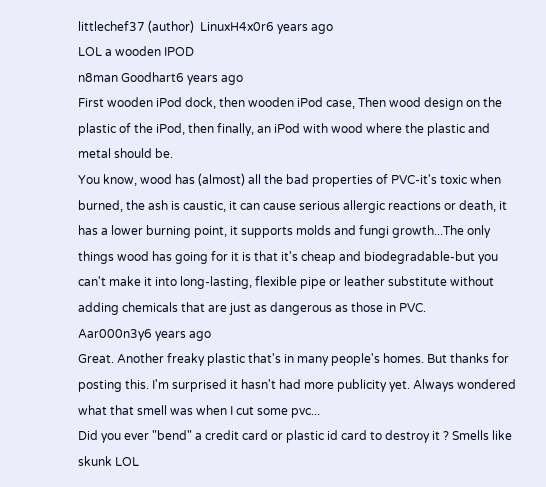littlechef37 (author)  LinuxH4x0r6 years ago
LOL a wooden IPOD
n8man Goodhart6 years ago
First wooden iPod dock, then wooden iPod case, Then wood design on the plastic of the iPod, then finally, an iPod with wood where the plastic and metal should be.
You know, wood has (almost) all the bad properties of PVC-it's toxic when burned, the ash is caustic, it can cause serious allergic reactions or death, it has a lower burning point, it supports molds and fungi growth...The only things wood has going for it is that it's cheap and biodegradable-but you can't make it into long-lasting, flexible pipe or leather substitute without adding chemicals that are just as dangerous as those in PVC.
Aar000n3y6 years ago
Great. Another freaky plastic that's in many people's homes. But thanks for posting this. I'm surprised it hasn't had more publicity yet. Always wondered what that smell was when I cut some pvc...
Did you ever "bend" a credit card or plastic id card to destroy it ? Smells like skunk LOL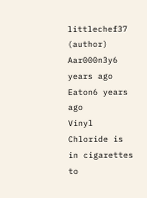littlechef37 (author)  Aar000n3y6 years ago
Eaton6 years ago
Vinyl Chloride is in cigarettes to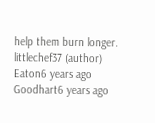help them burn longer.
littlechef37 (author)  Eaton6 years ago
Goodhart6 years ago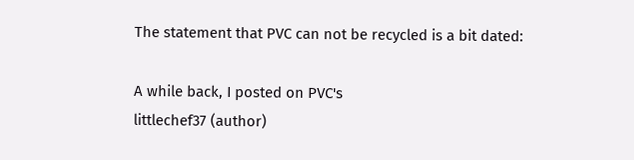The statement that PVC can not be recycled is a bit dated:

A while back, I posted on PVC's
littlechef37 (author)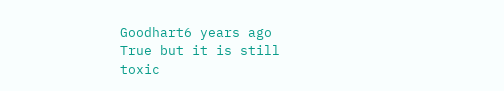Goodhart6 years ago
True but it is still toxic